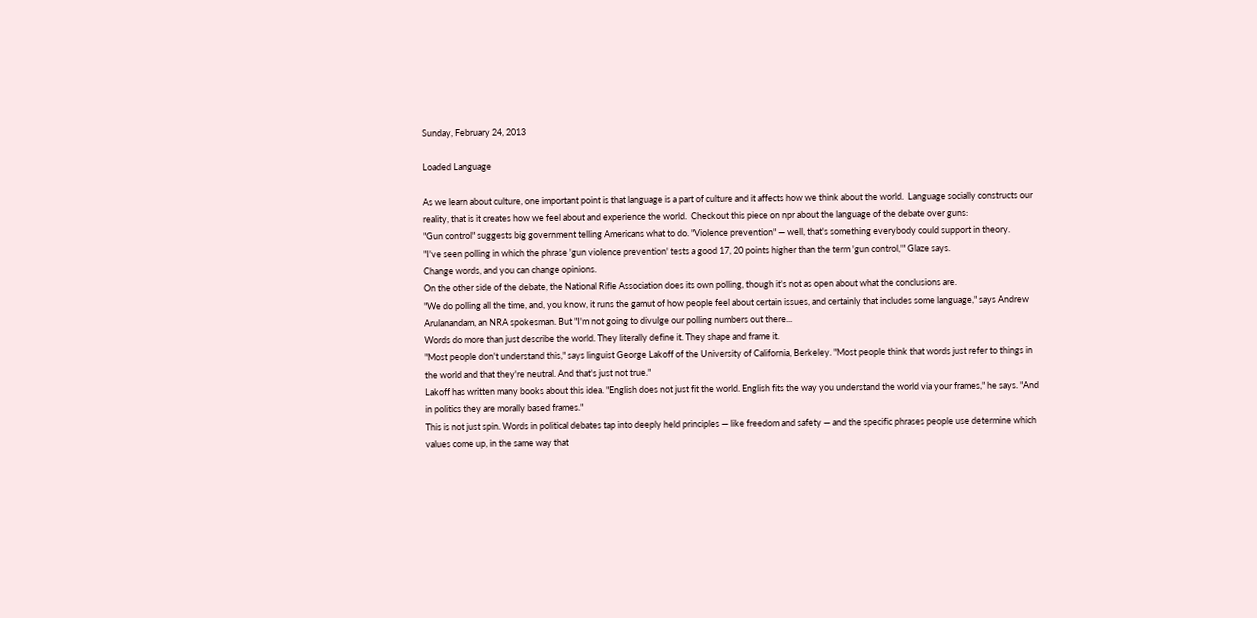Sunday, February 24, 2013

Loaded Language

As we learn about culture, one important point is that language is a part of culture and it affects how we think about the world.  Language socially constructs our reality, that is it creates how we feel about and experience the world.  Checkout this piece on npr about the language of the debate over guns:
"Gun control" suggests big government telling Americans what to do. "Violence prevention" — well, that's something everybody could support in theory.
"I've seen polling in which the phrase 'gun violence prevention' tests a good 17, 20 points higher than the term 'gun control,'" Glaze says.
Change words, and you can change opinions.
On the other side of the debate, the National Rifle Association does its own polling, though it's not as open about what the conclusions are.
"We do polling all the time, and, you know, it runs the gamut of how people feel about certain issues, and certainly that includes some language," says Andrew Arulanandam, an NRA spokesman. But "I'm not going to divulge our polling numbers out there...
Words do more than just describe the world. They literally define it. They shape and frame it.
"Most people don't understand this," says linguist George Lakoff of the University of California, Berkeley. "Most people think that words just refer to things in the world and that they're neutral. And that's just not true."
Lakoff has written many books about this idea. "English does not just fit the world. English fits the way you understand the world via your frames," he says. "And in politics they are morally based frames."
This is not just spin. Words in political debates tap into deeply held principles — like freedom and safety — and the specific phrases people use determine which values come up, in the same way that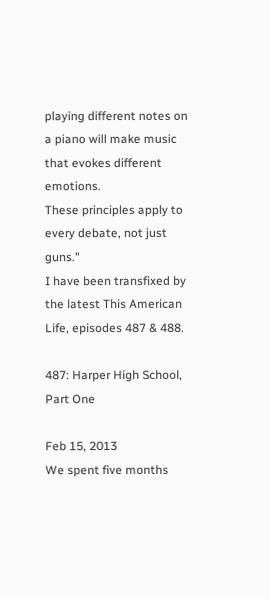playing different notes on a piano will make music that evokes different emotions.
These principles apply to every debate, not just guns."
I have been transfixed by the latest This American Life, episodes 487 & 488.

487: Harper High School, Part One

Feb 15, 2013
We spent five months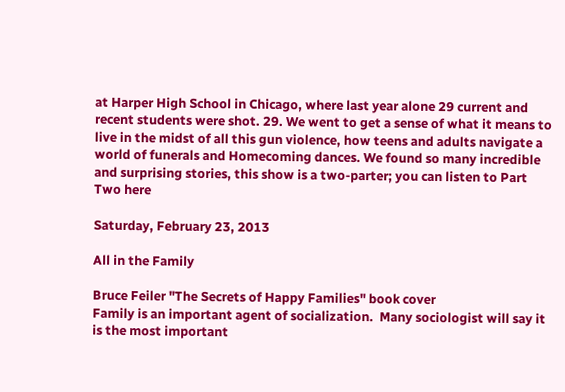at Harper High School in Chicago, where last year alone 29 current and recent students were shot. 29. We went to get a sense of what it means to live in the midst of all this gun violence, how teens and adults navigate a world of funerals and Homecoming dances. We found so many incredible and surprising stories, this show is a two-parter; you can listen to Part Two here

Saturday, February 23, 2013

All in the Family

Bruce Feiler "The Secrets of Happy Families" book cover
Family is an important agent of socialization.  Many sociologist will say it is the most important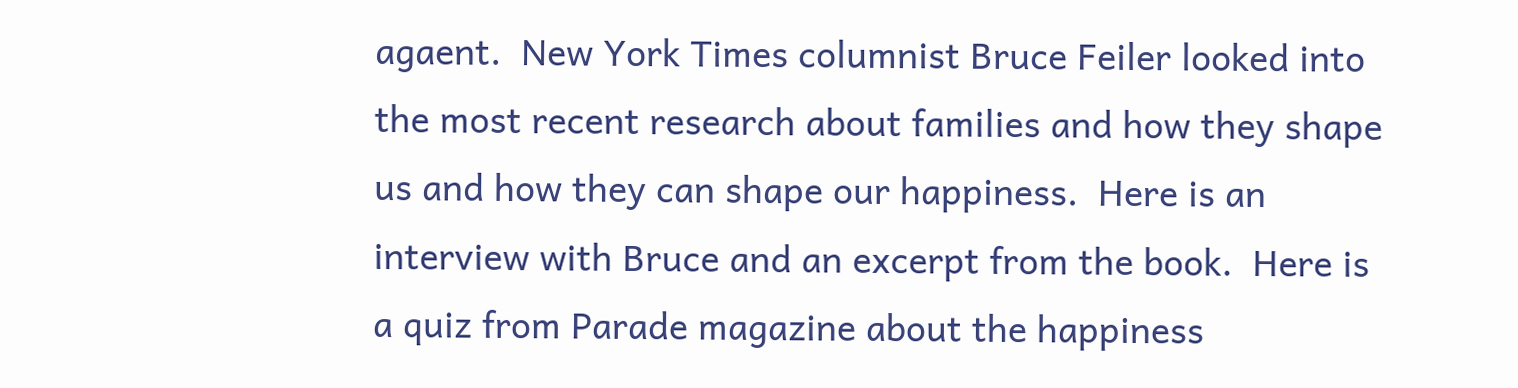agaent.  New York Times columnist Bruce Feiler looked into the most recent research about families and how they shape us and how they can shape our happiness.  Here is an interview with Bruce and an excerpt from the book.  Here is a quiz from Parade magazine about the happiness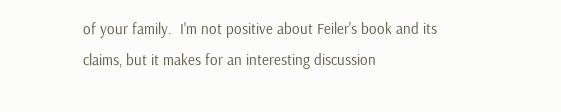of your family.  I'm not positive about Feiler's book and its claims, but it makes for an interesting discussion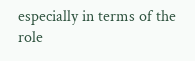especially in terms of the role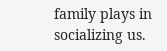family plays in socializing us.